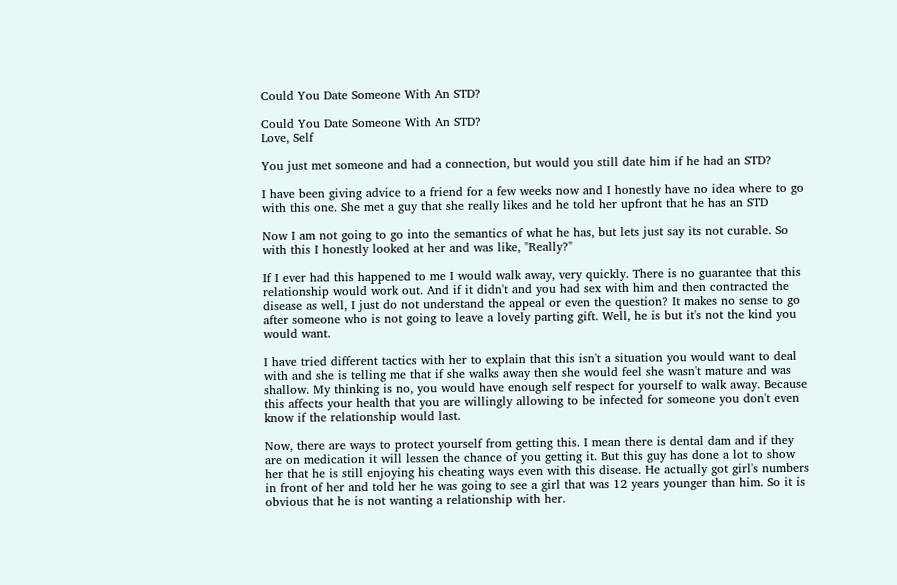Could You Date Someone With An STD?

Could You Date Someone With An STD?
Love, Self

You just met someone and had a connection, but would you still date him if he had an STD?

I have been giving advice to a friend for a few weeks now and I honestly have no idea where to go with this one. She met a guy that she really likes and he told her upfront that he has an STD

Now I am not going to go into the semantics of what he has, but lets just say its not curable. So with this I honestly looked at her and was like, "Really?"

If I ever had this happened to me I would walk away, very quickly. There is no guarantee that this relationship would work out. And if it didn't and you had sex with him and then contracted the disease as well, I just do not understand the appeal or even the question? It makes no sense to go after someone who is not going to leave a lovely parting gift. Well, he is but it's not the kind you would want.

I have tried different tactics with her to explain that this isn't a situation you would want to deal with and she is telling me that if she walks away then she would feel she wasn't mature and was shallow. My thinking is no, you would have enough self respect for yourself to walk away. Because this affects your health that you are willingly allowing to be infected for someone you don't even know if the relationship would last.

Now, there are ways to protect yourself from getting this. I mean there is dental dam and if they are on medication it will lessen the chance of you getting it. But this guy has done a lot to show her that he is still enjoying his cheating ways even with this disease. He actually got girl's numbers in front of her and told her he was going to see a girl that was 12 years younger than him. So it is obvious that he is not wanting a relationship with her.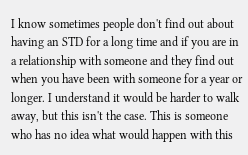I know sometimes people don't find out about having an STD for a long time and if you are in a relationship with someone and they find out when you have been with someone for a year or longer. I understand it would be harder to walk away, but this isn't the case. This is someone who has no idea what would happen with this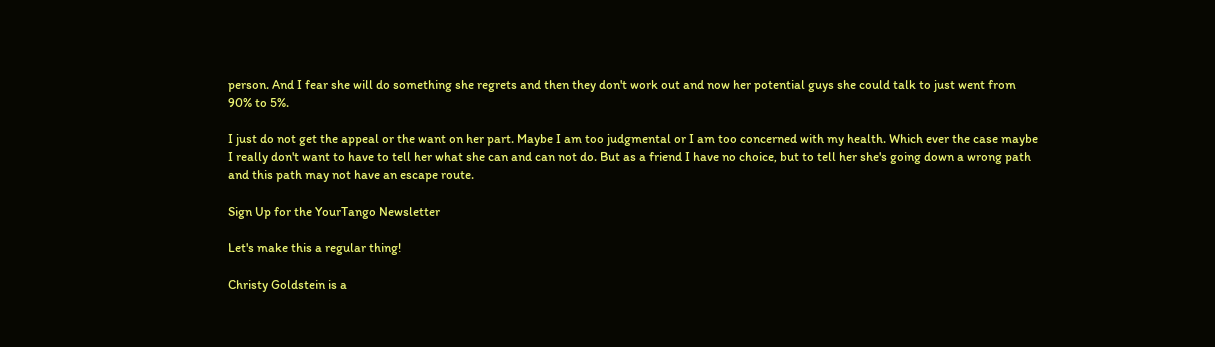person. And I fear she will do something she regrets and then they don't work out and now her potential guys she could talk to just went from 90% to 5%.

I just do not get the appeal or the want on her part. Maybe I am too judgmental or I am too concerned with my health. Which ever the case maybe I really don't want to have to tell her what she can and can not do. But as a friend I have no choice, but to tell her she's going down a wrong path and this path may not have an escape route.

Sign Up for the YourTango Newsletter

Let's make this a regular thing!

Christy Goldstein is a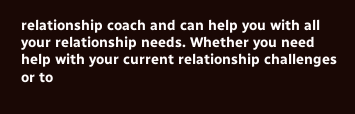relationship coach and can help you with all your relationship needs. Whether you need help with your current relationship challenges or to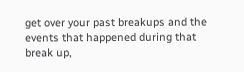get over your past breakups and the events that happened during that break up,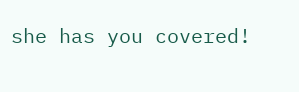she has you covered!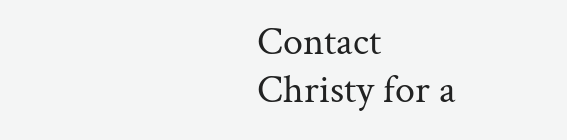Contact Christy for a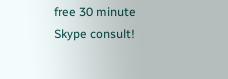free 30 minute Skype consult!